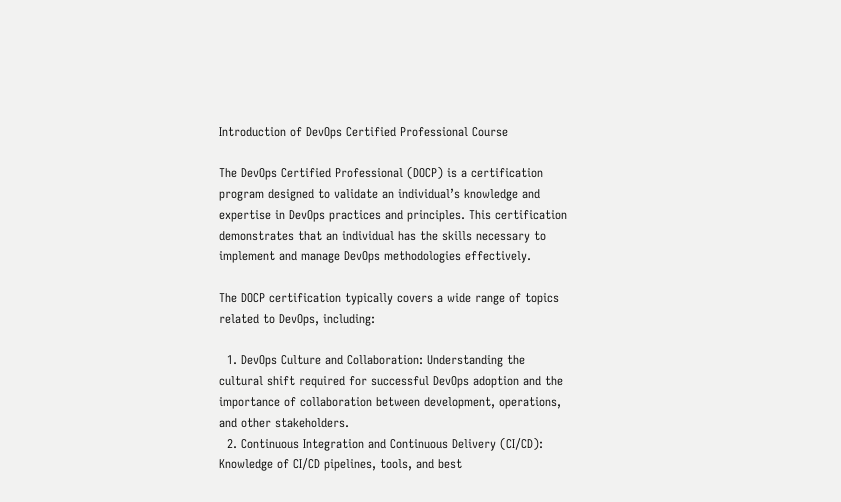Introduction of DevOps Certified Professional Course

The DevOps Certified Professional (DOCP) is a certification program designed to validate an individual’s knowledge and expertise in DevOps practices and principles. This certification demonstrates that an individual has the skills necessary to implement and manage DevOps methodologies effectively.

The DOCP certification typically covers a wide range of topics related to DevOps, including:

  1. DevOps Culture and Collaboration: Understanding the cultural shift required for successful DevOps adoption and the importance of collaboration between development, operations, and other stakeholders.
  2. Continuous Integration and Continuous Delivery (CI/CD): Knowledge of CI/CD pipelines, tools, and best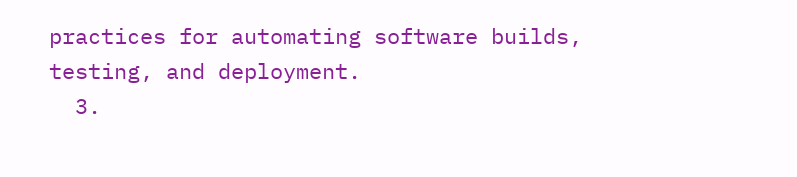practices for automating software builds, testing, and deployment.
  3.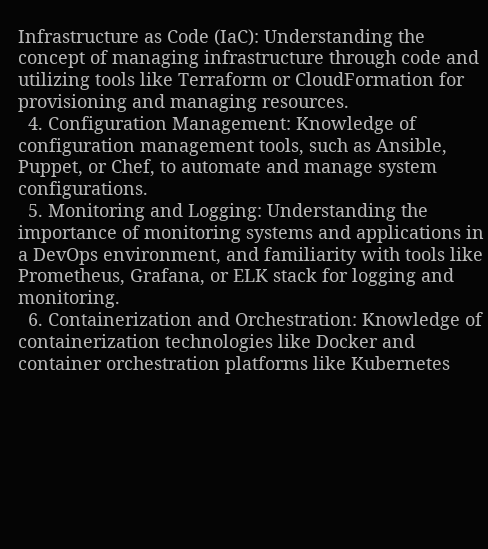Infrastructure as Code (IaC): Understanding the concept of managing infrastructure through code and utilizing tools like Terraform or CloudFormation for provisioning and managing resources.
  4. Configuration Management: Knowledge of configuration management tools, such as Ansible, Puppet, or Chef, to automate and manage system configurations.
  5. Monitoring and Logging: Understanding the importance of monitoring systems and applications in a DevOps environment, and familiarity with tools like Prometheus, Grafana, or ELK stack for logging and monitoring.
  6. Containerization and Orchestration: Knowledge of containerization technologies like Docker and container orchestration platforms like Kubernetes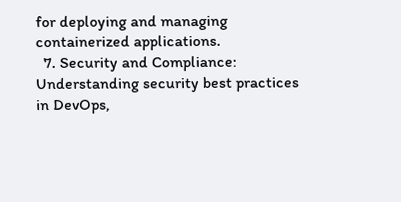for deploying and managing containerized applications.
  7. Security and Compliance: Understanding security best practices in DevOps,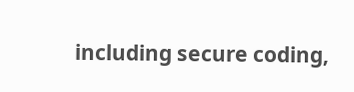including secure coding,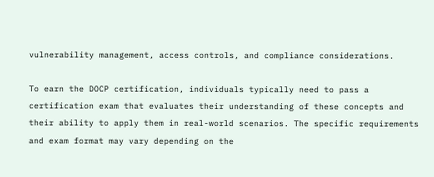vulnerability management, access controls, and compliance considerations.

To earn the DOCP certification, individuals typically need to pass a certification exam that evaluates their understanding of these concepts and their ability to apply them in real-world scenarios. The specific requirements and exam format may vary depending on the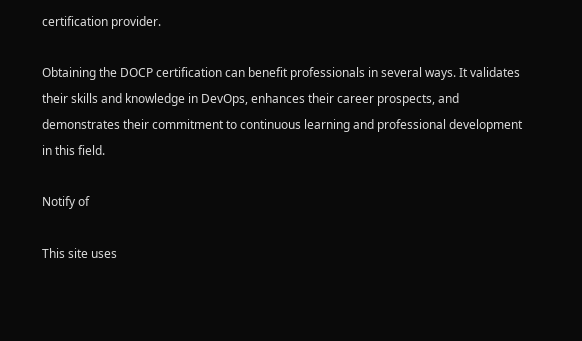certification provider.

Obtaining the DOCP certification can benefit professionals in several ways. It validates their skills and knowledge in DevOps, enhances their career prospects, and demonstrates their commitment to continuous learning and professional development in this field.

Notify of

This site uses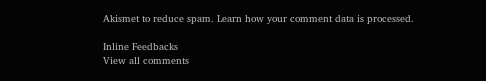Akismet to reduce spam. Learn how your comment data is processed.

Inline Feedbacks
View all comments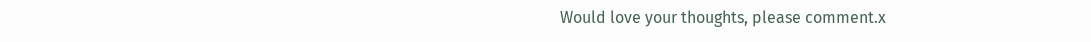Would love your thoughts, please comment.x